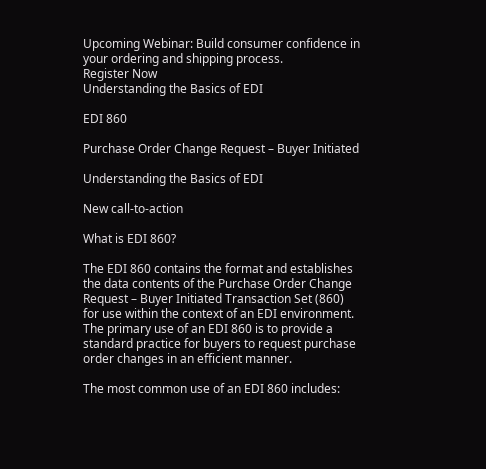Upcoming Webinar: Build consumer confidence in your ordering and shipping process.
Register Now
Understanding the Basics of EDI

EDI 860

Purchase Order Change Request – Buyer Initiated

Understanding the Basics of EDI

New call-to-action

What is EDI 860?

The EDI 860 contains the format and establishes the data contents of the Purchase Order Change Request – Buyer Initiated Transaction Set (860) for use within the context of an EDI environment. The primary use of an EDI 860 is to provide a standard practice for buyers to request purchase order changes in an efficient manner.

The most common use of an EDI 860 includes: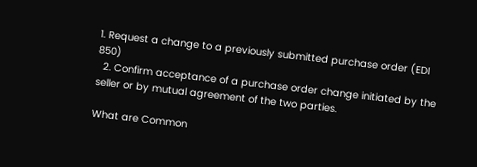1. Request a change to a previously submitted purchase order (EDI 850)
  2. Confirm acceptance of a purchase order change initiated by the seller or by mutual agreement of the two parties.

What are Common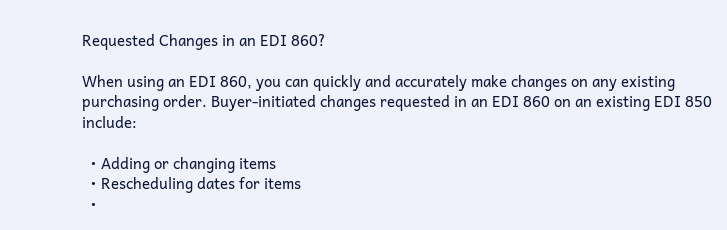Requested Changes in an EDI 860?

When using an EDI 860, you can quickly and accurately make changes on any existing purchasing order. Buyer-initiated changes requested in an EDI 860 on an existing EDI 850 include:

  • Adding or changing items
  • Rescheduling dates for items
  •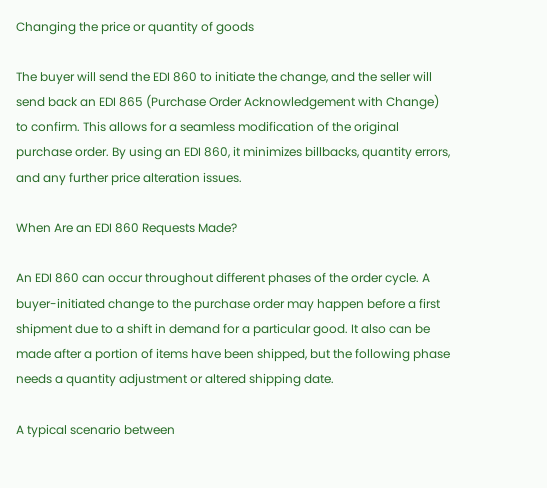Changing the price or quantity of goods

The buyer will send the EDI 860 to initiate the change, and the seller will send back an EDI 865 (Purchase Order Acknowledgement with Change) to confirm. This allows for a seamless modification of the original purchase order. By using an EDI 860, it minimizes billbacks, quantity errors, and any further price alteration issues.

When Are an EDI 860 Requests Made?

An EDI 860 can occur throughout different phases of the order cycle. A buyer-initiated change to the purchase order may happen before a first shipment due to a shift in demand for a particular good. It also can be made after a portion of items have been shipped, but the following phase needs a quantity adjustment or altered shipping date.

A typical scenario between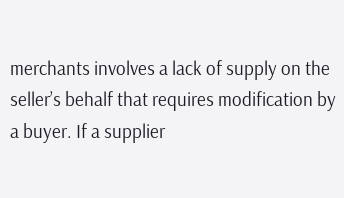merchants involves a lack of supply on the seller’s behalf that requires modification by a buyer. If a supplier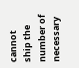cannot ship the number of necessary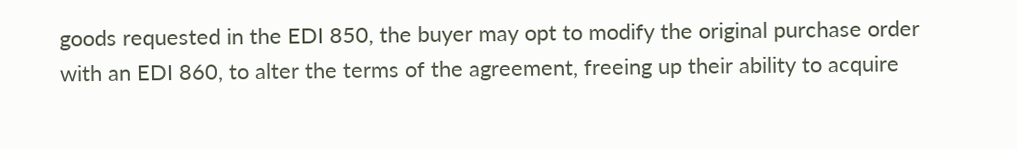goods requested in the EDI 850, the buyer may opt to modify the original purchase order with an EDI 860, to alter the terms of the agreement, freeing up their ability to acquire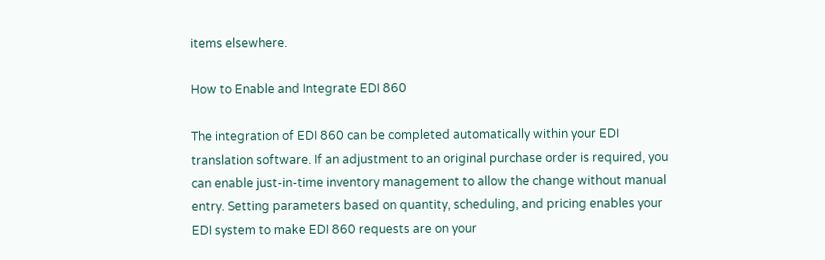items elsewhere.

How to Enable and Integrate EDI 860

The integration of EDI 860 can be completed automatically within your EDI translation software. If an adjustment to an original purchase order is required, you can enable just-in-time inventory management to allow the change without manual entry. Setting parameters based on quantity, scheduling, and pricing enables your EDI system to make EDI 860 requests are on your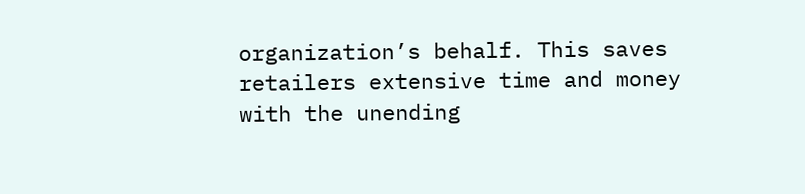organization’s behalf. This saves retailers extensive time and money with the unending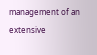management of an extensive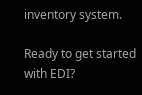inventory system.

Ready to get started with EDI?